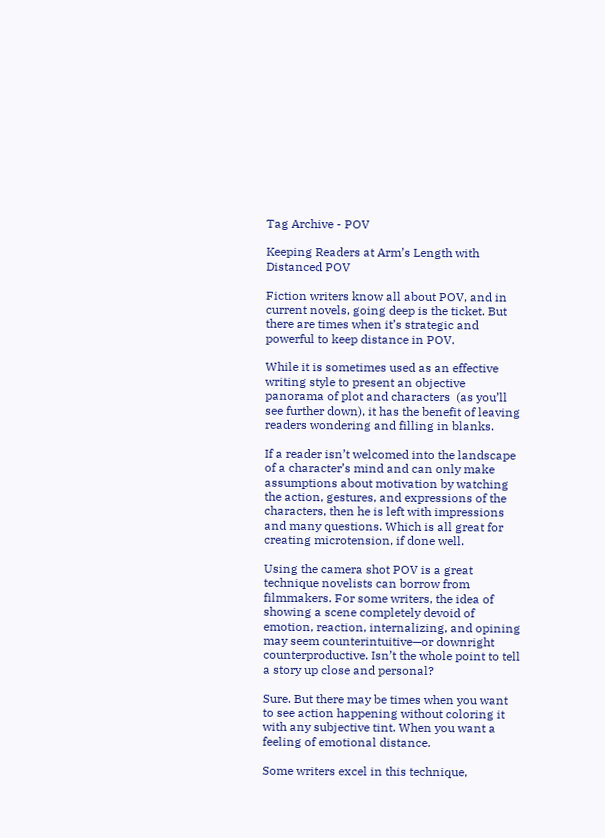Tag Archive - POV

Keeping Readers at Arm’s Length with Distanced POV

Fiction writers know all about POV, and in current novels, going deep is the ticket. But there are times when it’s strategic and powerful to keep distance in POV.

While it is sometimes used as an effective writing style to present an objective panorama of plot and characters  (as you’ll see further down), it has the benefit of leaving readers wondering and filling in blanks.

If a reader isn’t welcomed into the landscape of a character’s mind and can only make assumptions about motivation by watching the action, gestures, and expressions of the characters, then he is left with impressions and many questions. Which is all great for creating microtension, if done well.

Using the camera shot POV is a great technique novelists can borrow from filmmakers. For some writers, the idea of showing a scene completely devoid of emotion, reaction, internalizing, and opining may seem counterintuitive—or downright counterproductive. Isn’t the whole point to tell a story up close and personal?

Sure. But there may be times when you want to see action happening without coloring it with any subjective tint. When you want a feeling of emotional distance.

Some writers excel in this technique,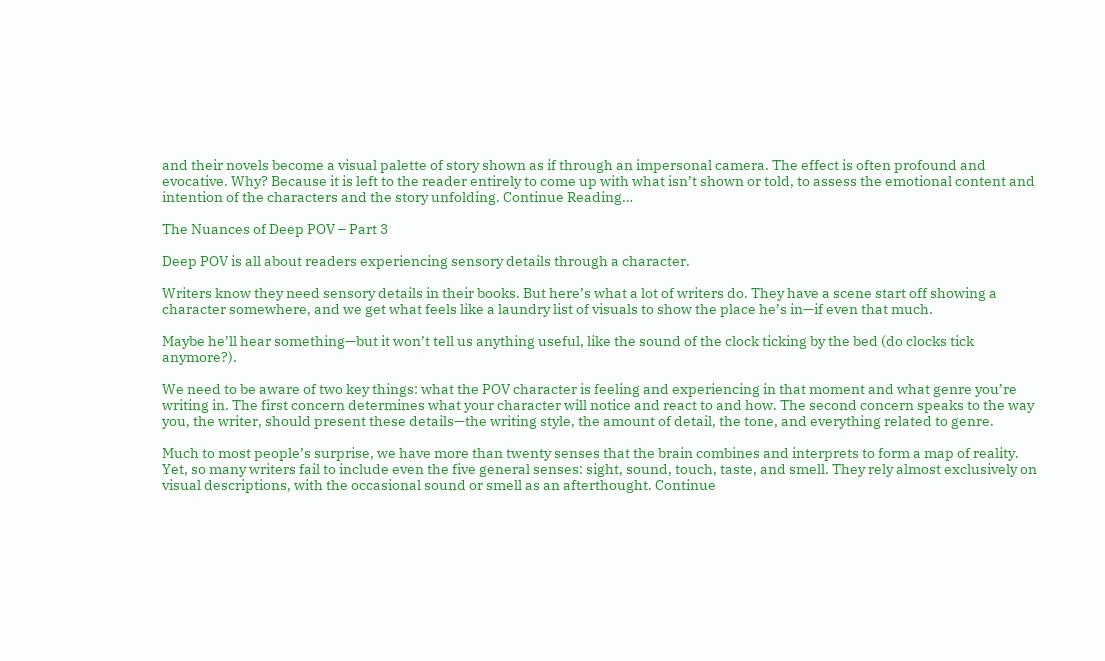and their novels become a visual palette of story shown as if through an impersonal camera. The effect is often profound and evocative. Why? Because it is left to the reader entirely to come up with what isn’t shown or told, to assess the emotional content and intention of the characters and the story unfolding. Continue Reading…

The Nuances of Deep POV – Part 3

Deep POV is all about readers experiencing sensory details through a character.

Writers know they need sensory details in their books. But here’s what a lot of writers do. They have a scene start off showing a character somewhere, and we get what feels like a laundry list of visuals to show the place he’s in—if even that much.

Maybe he’ll hear something—but it won’t tell us anything useful, like the sound of the clock ticking by the bed (do clocks tick anymore?).

We need to be aware of two key things: what the POV character is feeling and experiencing in that moment and what genre you’re writing in. The first concern determines what your character will notice and react to and how. The second concern speaks to the way you, the writer, should present these details—the writing style, the amount of detail, the tone, and everything related to genre.

Much to most people’s surprise, we have more than twenty senses that the brain combines and interprets to form a map of reality. Yet, so many writers fail to include even the five general senses: sight, sound, touch, taste, and smell. They rely almost exclusively on visual descriptions, with the occasional sound or smell as an afterthought. Continue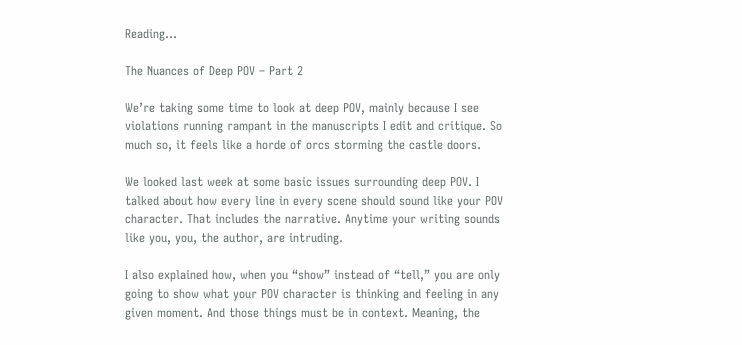Reading…

The Nuances of Deep POV – Part 2

We’re taking some time to look at deep POV, mainly because I see violations running rampant in the manuscripts I edit and critique. So much so, it feels like a horde of orcs storming the castle doors.

We looked last week at some basic issues surrounding deep POV. I talked about how every line in every scene should sound like your POV character. That includes the narrative. Anytime your writing sounds like you, you, the author, are intruding.

I also explained how, when you “show” instead of “tell,” you are only going to show what your POV character is thinking and feeling in any given moment. And those things must be in context. Meaning, the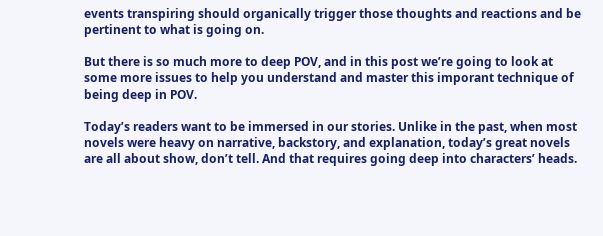events transpiring should organically trigger those thoughts and reactions and be pertinent to what is going on.

But there is so much more to deep POV, and in this post we’re going to look at some more issues to help you understand and master this imporant technique of being deep in POV.

Today’s readers want to be immersed in our stories. Unlike in the past, when most novels were heavy on narrative, backstory, and explanation, today’s great novels are all about show, don’t tell. And that requires going deep into characters’ heads.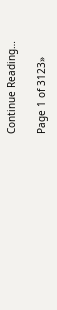Continue Reading…

Page 1 of 3123»